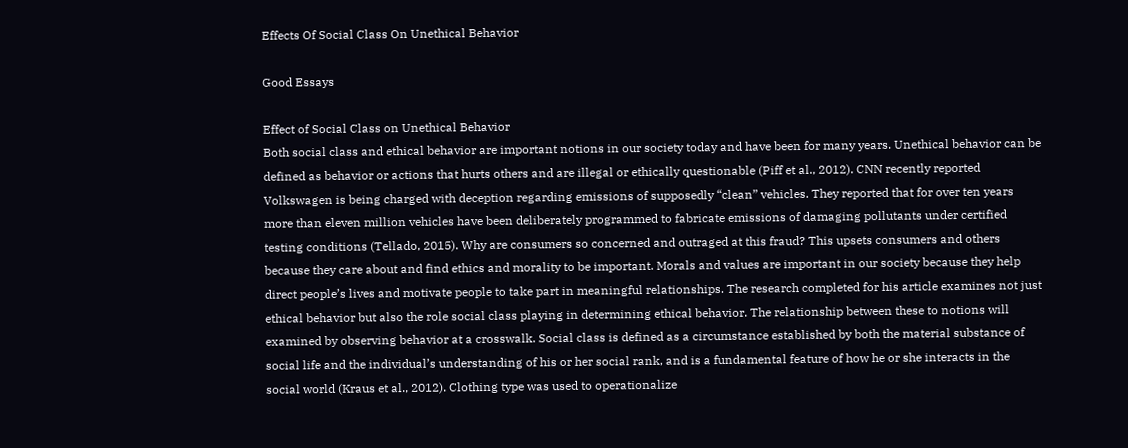Effects Of Social Class On Unethical Behavior

Good Essays

Effect of Social Class on Unethical Behavior
Both social class and ethical behavior are important notions in our society today and have been for many years. Unethical behavior can be defined as behavior or actions that hurts others and are illegal or ethically questionable (Piff et al., 2012). CNN recently reported Volkswagen is being charged with deception regarding emissions of supposedly “clean” vehicles. They reported that for over ten years more than eleven million vehicles have been deliberately programmed to fabricate emissions of damaging pollutants under certified testing conditions (Tellado, 2015). Why are consumers so concerned and outraged at this fraud? This upsets consumers and others because they care about and find ethics and morality to be important. Morals and values are important in our society because they help direct people’s lives and motivate people to take part in meaningful relationships. The research completed for his article examines not just ethical behavior but also the role social class playing in determining ethical behavior. The relationship between these to notions will examined by observing behavior at a crosswalk. Social class is defined as a circumstance established by both the material substance of social life and the individual’s understanding of his or her social rank, and is a fundamental feature of how he or she interacts in the social world (Kraus et al., 2012). Clothing type was used to operationalize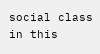social class in this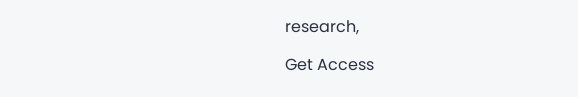research,

Get Access